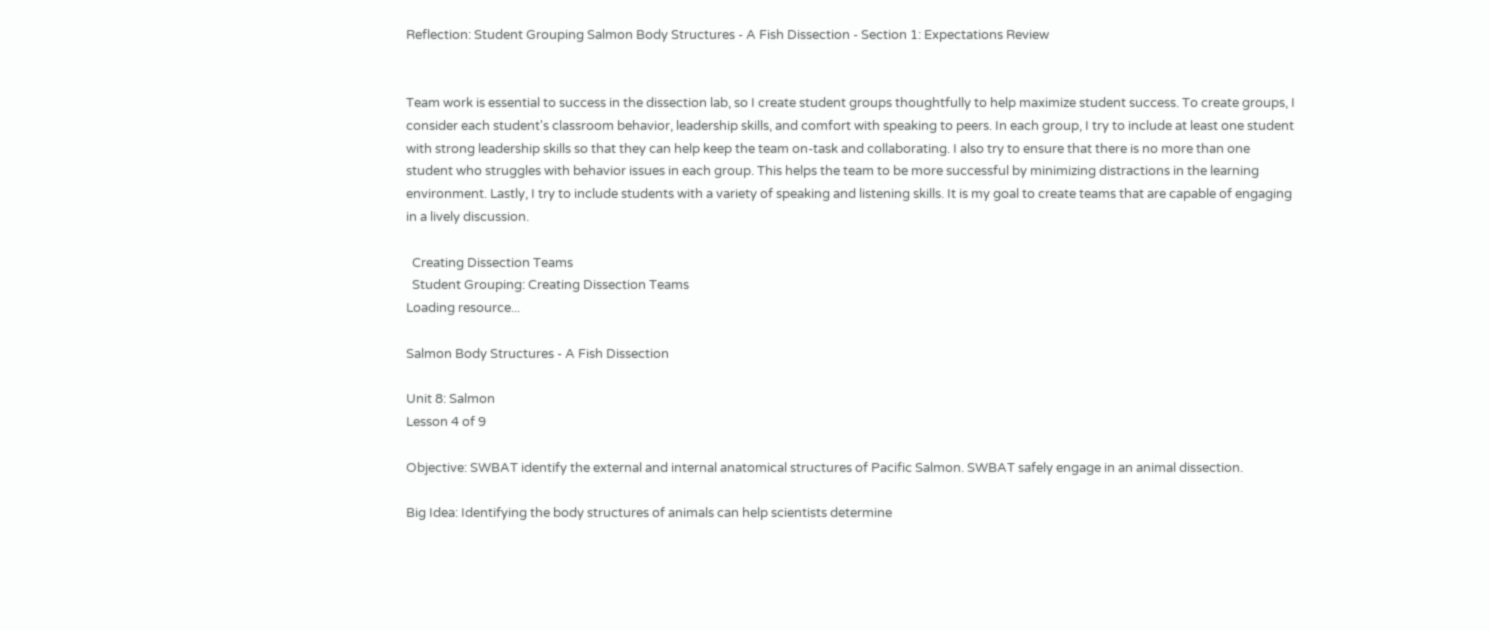Reflection: Student Grouping Salmon Body Structures - A Fish Dissection - Section 1: Expectations Review


Team work is essential to success in the dissection lab, so I create student groups thoughtfully to help maximize student success. To create groups, I consider each student's classroom behavior, leadership skills, and comfort with speaking to peers. In each group, I try to include at least one student with strong leadership skills so that they can help keep the team on-task and collaborating. I also try to ensure that there is no more than one student who struggles with behavior issues in each group. This helps the team to be more successful by minimizing distractions in the learning environment. Lastly, I try to include students with a variety of speaking and listening skills. It is my goal to create teams that are capable of engaging in a lively discussion.

  Creating Dissection Teams
  Student Grouping: Creating Dissection Teams
Loading resource...

Salmon Body Structures - A Fish Dissection

Unit 8: Salmon
Lesson 4 of 9

Objective: SWBAT identify the external and internal anatomical structures of Pacific Salmon. SWBAT safely engage in an animal dissection.

Big Idea: Identifying the body structures of animals can help scientists determine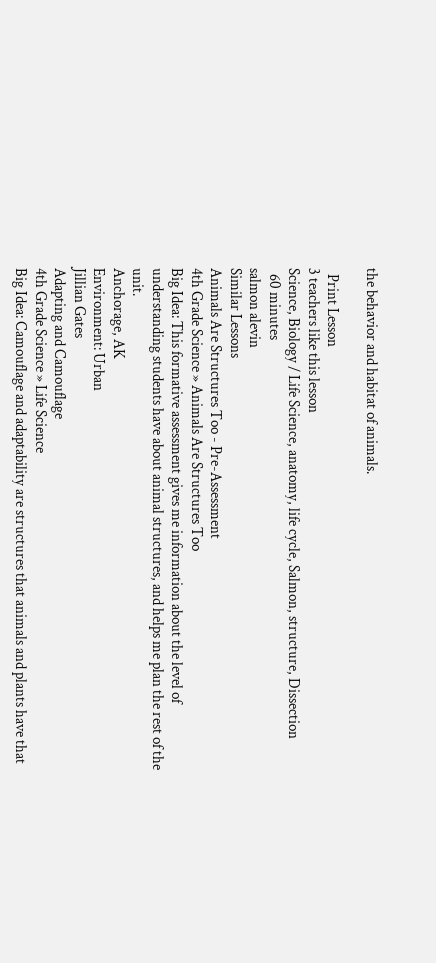the behavior and habitat of animals.

  Print Lesson
3 teachers like this lesson
Science, Biology / Life Science, anatomy, life cycle, Salmon, structure, Dissection
  60 minutes
salmon alevin
Similar Lessons
Animals Are Structures Too - Pre-Assessment
4th Grade Science » Animals Are Structures Too
Big Idea: This formative assessment gives me information about the level of understanding students have about animal structures, and helps me plan the rest of the unit.
Anchorage, AK
Environment: Urban
Jillian Gates
Adapting and Camouflage
4th Grade Science » Life Science
Big Idea: Camouflage and adaptability are structures that animals and plants have that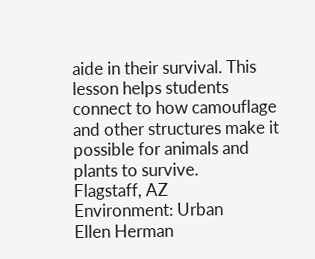aide in their survival. This lesson helps students connect to how camouflage and other structures make it possible for animals and plants to survive.
Flagstaff, AZ
Environment: Urban
Ellen Herman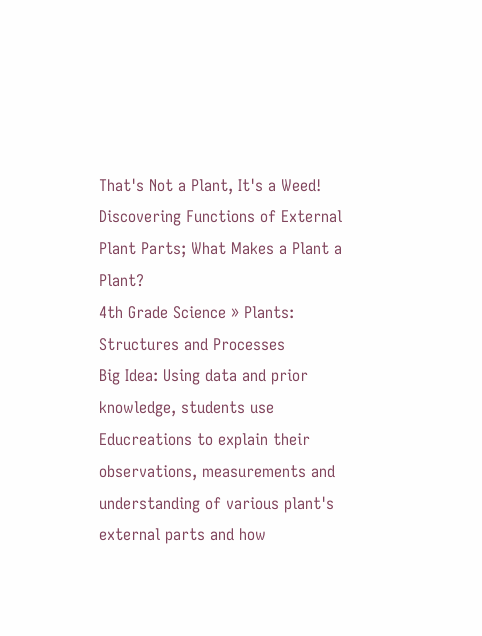That's Not a Plant, It's a Weed! Discovering Functions of External Plant Parts; What Makes a Plant a Plant?
4th Grade Science » Plants: Structures and Processes
Big Idea: Using data and prior knowledge, students use Educreations to explain their observations, measurements and understanding of various plant's external parts and how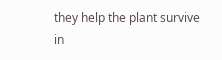they help the plant survive in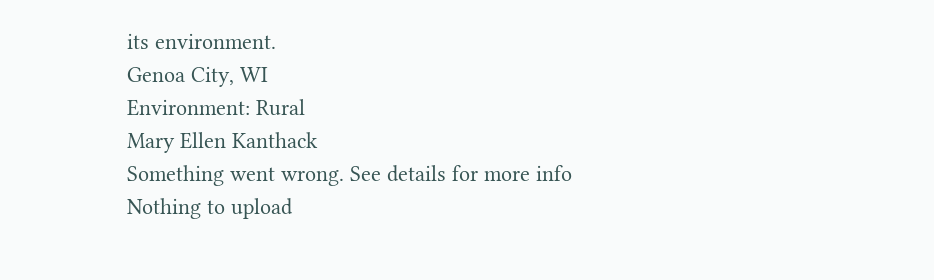its environment.
Genoa City, WI
Environment: Rural
Mary Ellen Kanthack
Something went wrong. See details for more info
Nothing to upload